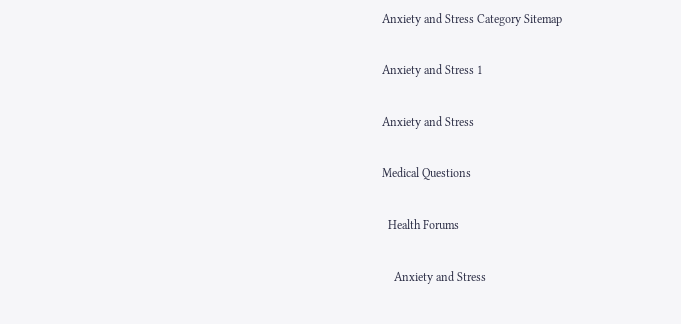Anxiety and Stress Category Sitemap

Anxiety and Stress 1

Anxiety and Stress

Medical Questions

  Health Forums

    Anxiety and Stress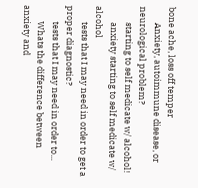bone ache, loss off temper
        Anxiety, autoimmune disease, or neurological problem?
        starting to self medicate w/ alcohol!
        anxiety starting to self medicate w/ alcohol
        tests that I may need in order to get a proper diagnostic?
        tests that I may need in order to...
        Whats the difference between anxiety and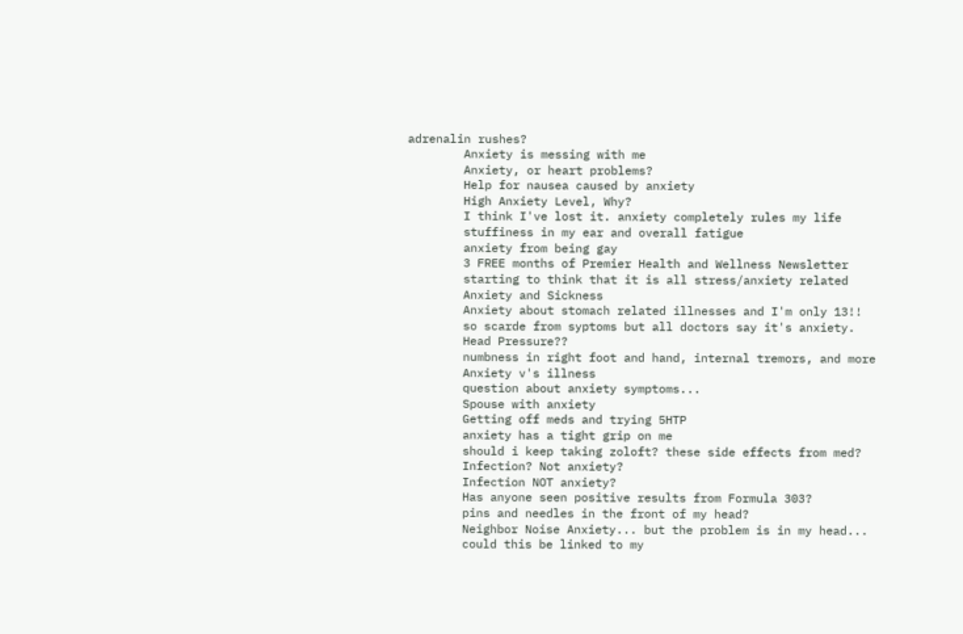adrenalin rushes?
        Anxiety is messing with me
        Anxiety, or heart problems?
        Help for nausea caused by anxiety
        High Anxiety Level, Why?
        I think I've lost it. anxiety completely rules my life
        stuffiness in my ear and overall fatigue
        anxiety from being gay
        3 FREE months of Premier Health and Wellness Newsletter
        starting to think that it is all stress/anxiety related
        Anxiety and Sickness
        Anxiety about stomach related illnesses and I'm only 13!!
        so scarde from syptoms but all doctors say it's anxiety.
        Head Pressure??
        numbness in right foot and hand, internal tremors, and more
        Anxiety v's illness
        question about anxiety symptoms...
        Spouse with anxiety
        Getting off meds and trying 5HTP
        anxiety has a tight grip on me
        should i keep taking zoloft? these side effects from med?
        Infection? Not anxiety?
        Infection NOT anxiety?
        Has anyone seen positive results from Formula 303?
        pins and needles in the front of my head?
        Neighbor Noise Anxiety... but the problem is in my head...
        could this be linked to my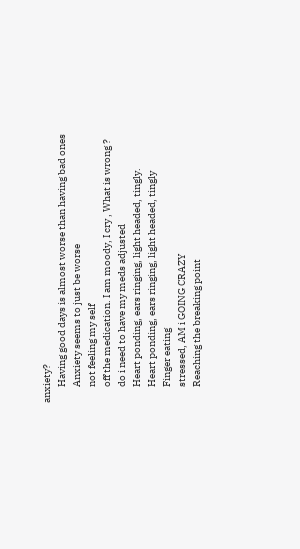anxiety?
        Having good days is almost worse than having bad ones
        Anxiety seems to just be worse
        not feeling my self
        off the medication. I am moody, I cry , What is wrong ?
        do i need to have my meds adjusted
        Heart ponding, ears ringing, light headed, tingly.
        Heart ponding, ears ringing, light headed, tingly
        Finger eating
        stressed, AM i GOING CRAZY
        Reaching the breaking point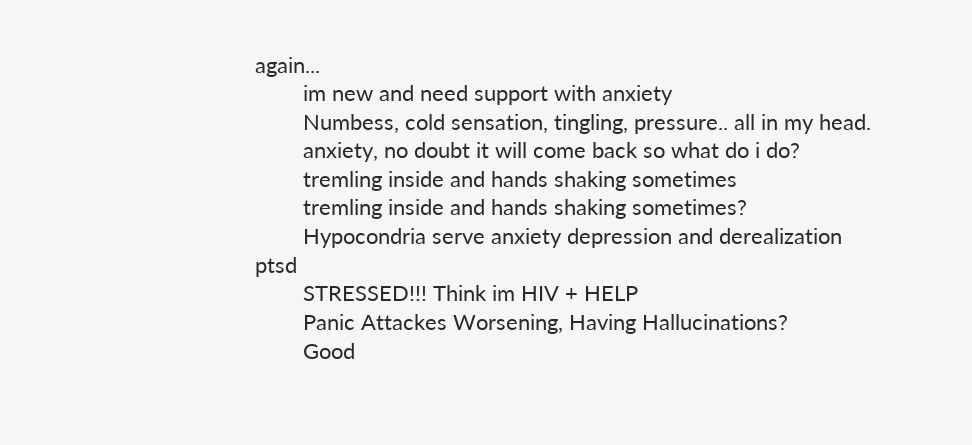again...
        im new and need support with anxiety
        Numbess, cold sensation, tingling, pressure.. all in my head.
        anxiety, no doubt it will come back so what do i do?
        tremling inside and hands shaking sometimes
        tremling inside and hands shaking sometimes?
        Hypocondria serve anxiety depression and derealization ptsd
        STRESSED!!! Think im HIV + HELP
        Panic Attackes Worsening, Having Hallucinations?
        Good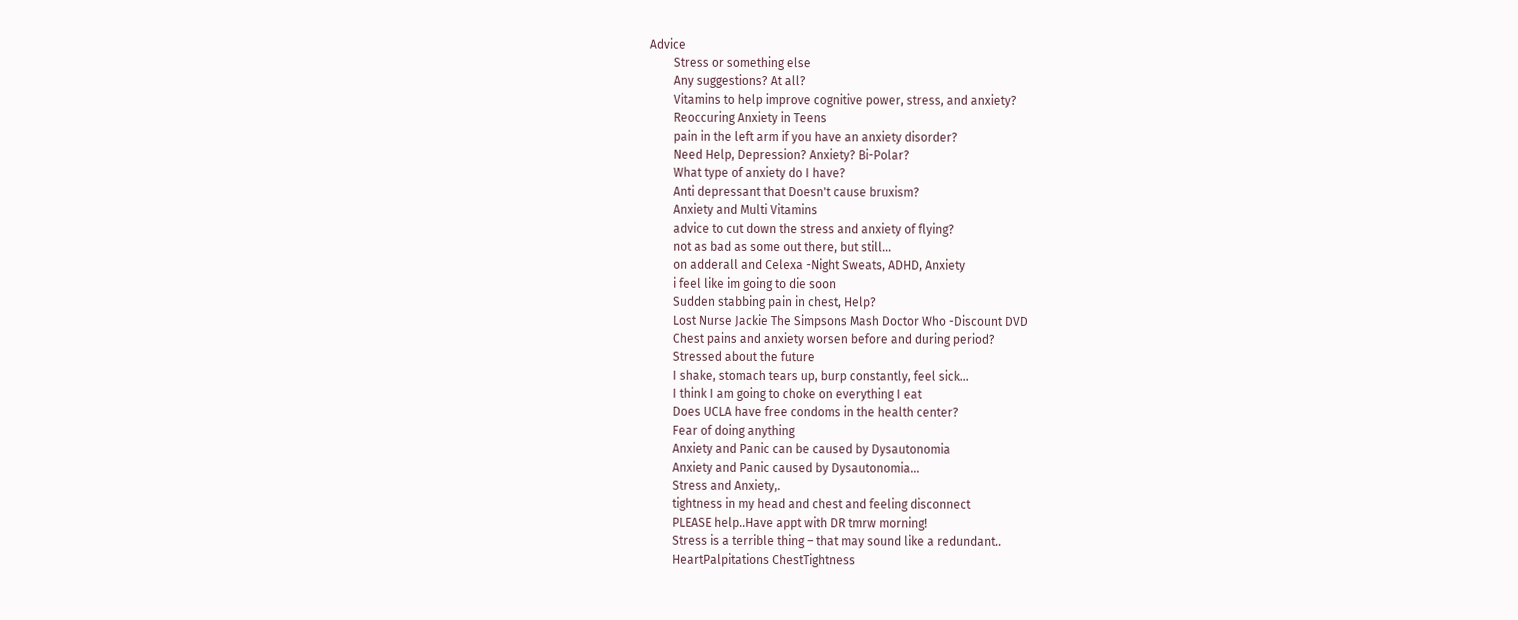Advice
        Stress or something else
        Any suggestions? At all?
        Vitamins to help improve cognitive power, stress, and anxiety?
        Reoccuring Anxiety in Teens
        pain in the left arm if you have an anxiety disorder?
        Need Help, Depression? Anxiety? Bi-Polar?
        What type of anxiety do I have?
        Anti depressant that Doesn't cause bruxism?
        Anxiety and Multi Vitamins
        advice to cut down the stress and anxiety of flying?
        not as bad as some out there, but still...
        on adderall and Celexa -Night Sweats, ADHD, Anxiety
        i feel like im going to die soon
        Sudden stabbing pain in chest, Help?
        Lost Nurse Jackie The Simpsons Mash Doctor Who -Discount DVD
        Chest pains and anxiety worsen before and during period?
        Stressed about the future
        I shake, stomach tears up, burp constantly, feel sick...
        I think I am going to choke on everything I eat
        Does UCLA have free condoms in the health center?
        Fear of doing anything
        Anxiety and Panic can be caused by Dysautonomia
        Anxiety and Panic caused by Dysautonomia...
        Stress and Anxiety,.
        tightness in my head and chest and feeling disconnect
        PLEASE help..Have appt with DR tmrw morning!
        Stress is a terrible thing – that may sound like a redundant..
        HeartPalpitations ChestTightness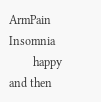ArmPain Insomnia
        happy and then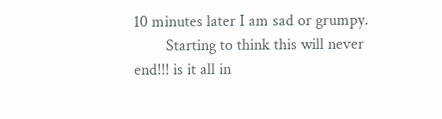10 minutes later I am sad or grumpy.
        Starting to think this will never end!!! is it all in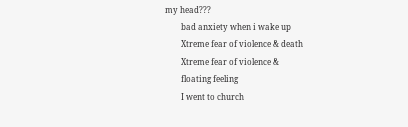my head???
        bad anxiety when i wake up
        Xtreme fear of violence & death
        Xtreme fear of violence &
        floating feeling
        I went to church